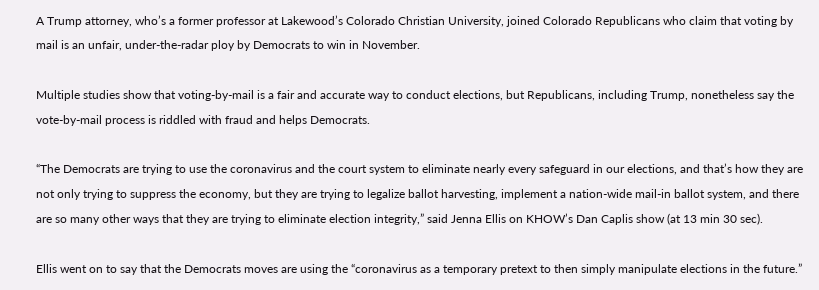A Trump attorney, who’s a former professor at Lakewood’s Colorado Christian University, joined Colorado Republicans who claim that voting by mail is an unfair, under-the-radar ploy by Democrats to win in November.

Multiple studies show that voting-by-mail is a fair and accurate way to conduct elections, but Republicans, including Trump, nonetheless say the vote-by-mail process is riddled with fraud and helps Democrats.

“The Democrats are trying to use the coronavirus and the court system to eliminate nearly every safeguard in our elections, and that’s how they are not only trying to suppress the economy, but they are trying to legalize ballot harvesting, implement a nation-wide mail-in ballot system, and there are so many other ways that they are trying to eliminate election integrity,” said Jenna Ellis on KHOW’s Dan Caplis show (at 13 min 30 sec).

Ellis went on to say that the Democrats moves are using the “coronavirus as a temporary pretext to then simply manipulate elections in the future.”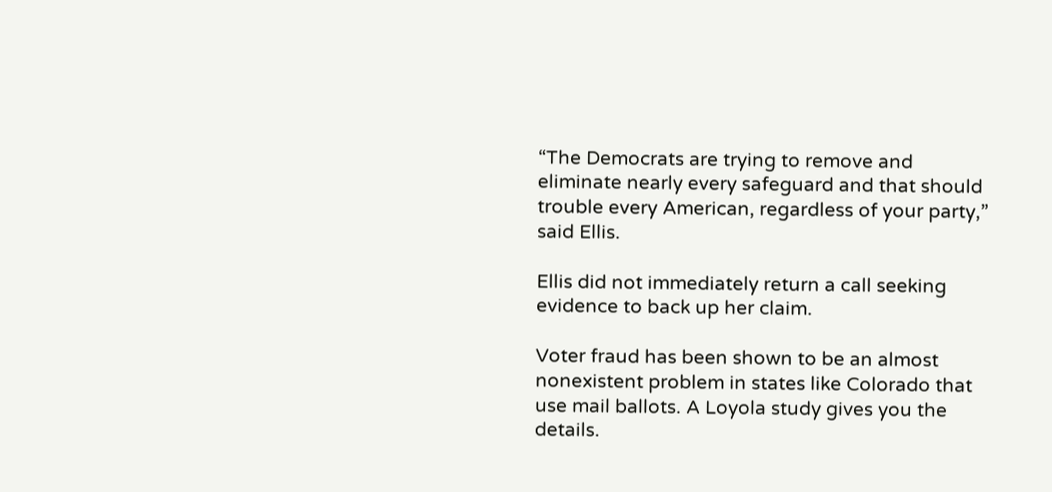“The Democrats are trying to remove and eliminate nearly every safeguard and that should trouble every American, regardless of your party,” said Ellis.

Ellis did not immediately return a call seeking evidence to back up her claim.

Voter fraud has been shown to be an almost nonexistent problem in states like Colorado that use mail ballots. A Loyola study gives you the details.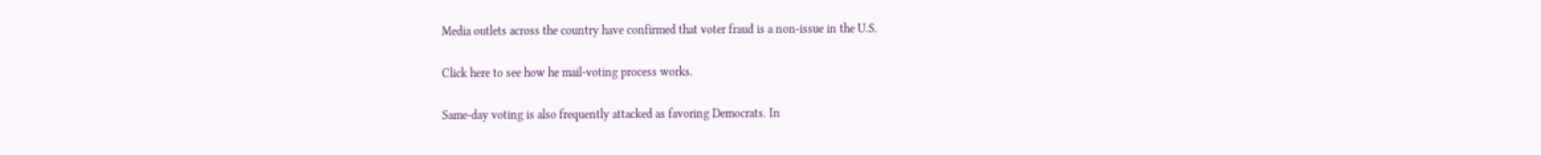Media outlets across the country have confirmed that voter fraud is a non-issue in the U.S.

Click here to see how he mail-voting process works.

Same-day voting is also frequently attacked as favoring Democrats. In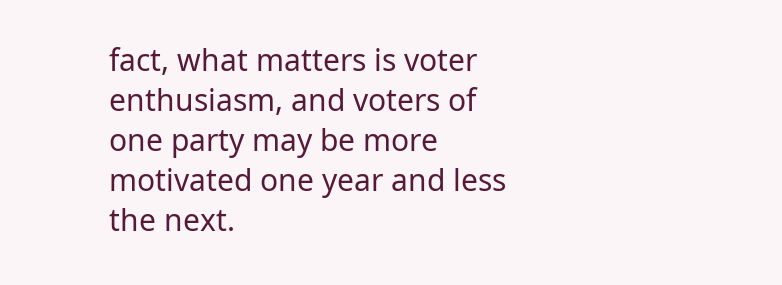fact, what matters is voter enthusiasm, and voters of one party may be more motivated one year and less the next.